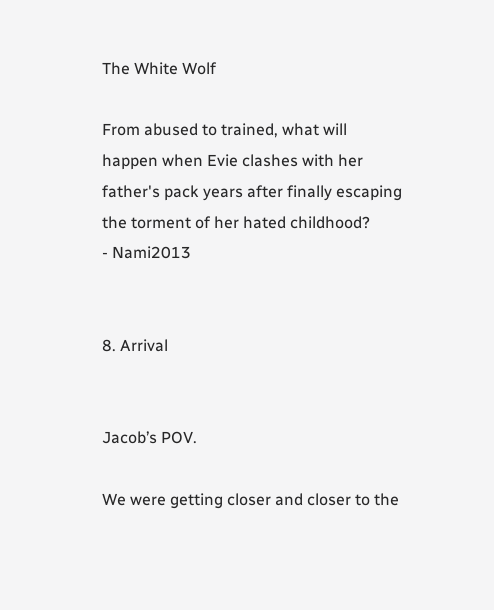The White Wolf

From abused to trained, what will happen when Evie clashes with her father's pack years after finally escaping the torment of her hated childhood?
- Nami2013


8. Arrival


Jacob’s POV.

We were getting closer and closer to the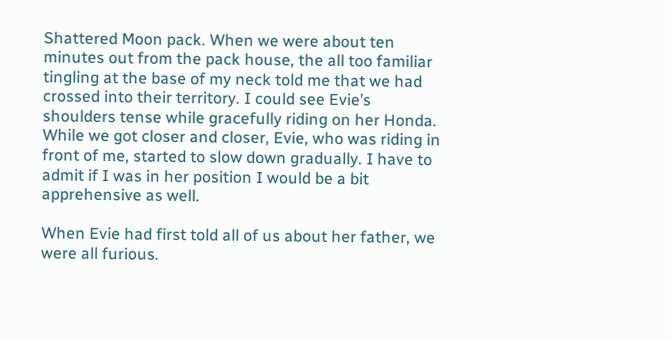Shattered Moon pack. When we were about ten minutes out from the pack house, the all too familiar tingling at the base of my neck told me that we had crossed into their territory. I could see Evie’s shoulders tense while gracefully riding on her Honda. While we got closer and closer, Evie, who was riding in front of me, started to slow down gradually. I have to admit if I was in her position I would be a bit apprehensive as well.

When Evie had first told all of us about her father, we were all furious.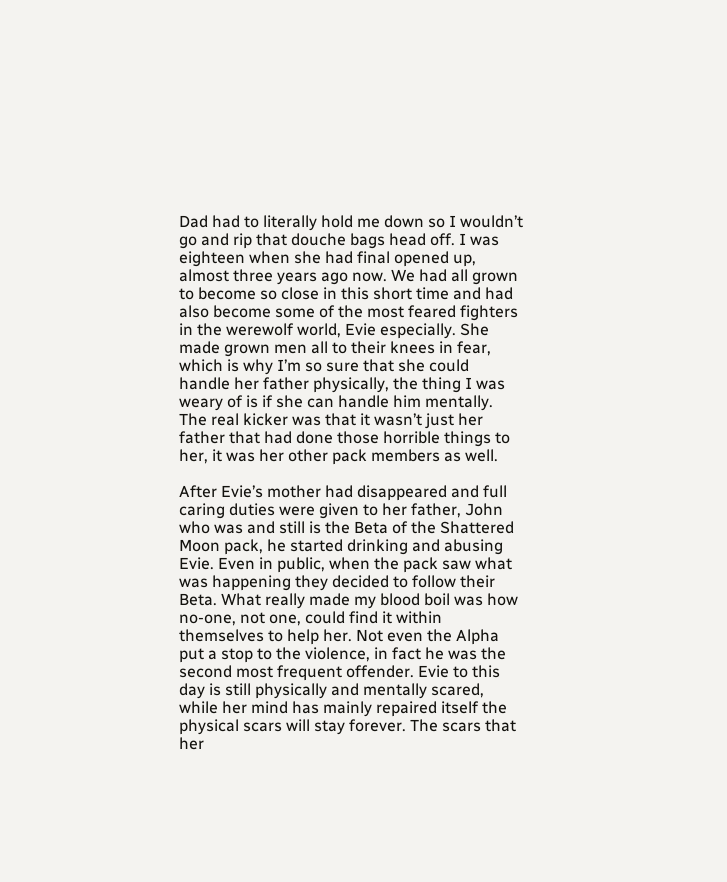Dad had to literally hold me down so I wouldn’t go and rip that douche bags head off. I was eighteen when she had final opened up, almost three years ago now. We had all grown to become so close in this short time and had also become some of the most feared fighters in the werewolf world, Evie especially. She made grown men all to their knees in fear, which is why I’m so sure that she could handle her father physically, the thing I was weary of is if she can handle him mentally. The real kicker was that it wasn’t just her father that had done those horrible things to her, it was her other pack members as well.

After Evie’s mother had disappeared and full caring duties were given to her father, John who was and still is the Beta of the Shattered Moon pack, he started drinking and abusing Evie. Even in public, when the pack saw what was happening they decided to follow their Beta. What really made my blood boil was how no-one, not one, could find it within themselves to help her. Not even the Alpha put a stop to the violence, in fact he was the second most frequent offender. Evie to this day is still physically and mentally scared, while her mind has mainly repaired itself the physical scars will stay forever. The scars that her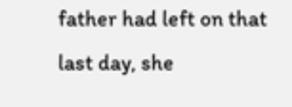father had left on that last day, she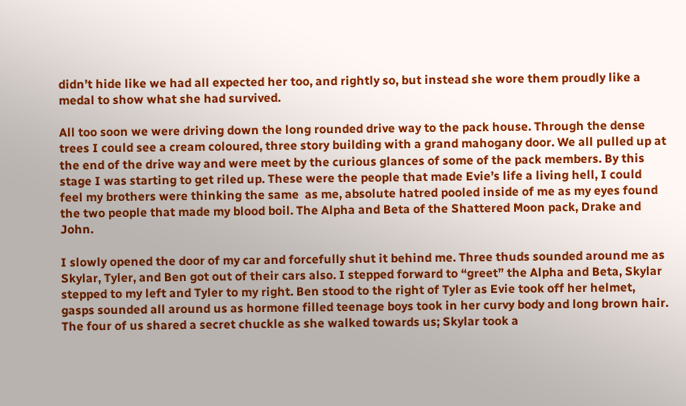didn’t hide like we had all expected her too, and rightly so, but instead she wore them proudly like a medal to show what she had survived.

All too soon we were driving down the long rounded drive way to the pack house. Through the dense trees I could see a cream coloured, three story building with a grand mahogany door. We all pulled up at the end of the drive way and were meet by the curious glances of some of the pack members. By this stage I was starting to get riled up. These were the people that made Evie’s life a living hell, I could feel my brothers were thinking the same  as me, absolute hatred pooled inside of me as my eyes found the two people that made my blood boil. The Alpha and Beta of the Shattered Moon pack, Drake and John.

I slowly opened the door of my car and forcefully shut it behind me. Three thuds sounded around me as Skylar, Tyler, and Ben got out of their cars also. I stepped forward to “greet” the Alpha and Beta, Skylar stepped to my left and Tyler to my right. Ben stood to the right of Tyler as Evie took off her helmet, gasps sounded all around us as hormone filled teenage boys took in her curvy body and long brown hair. The four of us shared a secret chuckle as she walked towards us; Skylar took a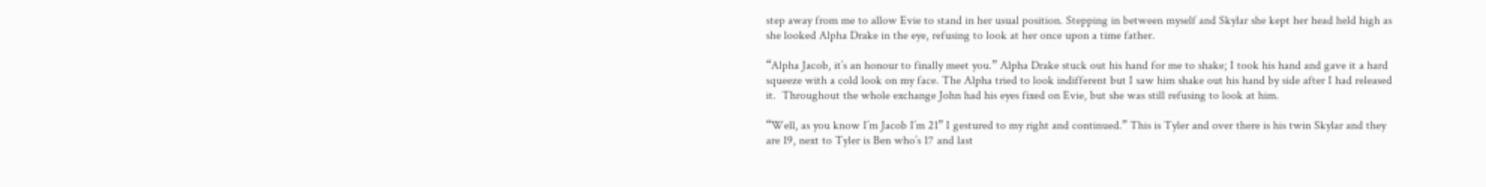step away from me to allow Evie to stand in her usual position. Stepping in between myself and Skylar she kept her head held high as she looked Alpha Drake in the eye, refusing to look at her once upon a time father.

“Alpha Jacob, it’s an honour to finally meet you.” Alpha Drake stuck out his hand for me to shake; I took his hand and gave it a hard squeeze with a cold look on my face. The Alpha tried to look indifferent but I saw him shake out his hand by side after I had released it.  Throughout the whole exchange John had his eyes fixed on Evie, but she was still refusing to look at him.

“Well, as you know I’m Jacob I’m 21” I gestured to my right and continued.” This is Tyler and over there is his twin Skylar and they are 19, next to Tyler is Ben who’s 17 and last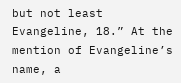but not least Evangeline, 18.” At the mention of Evangeline’s name, a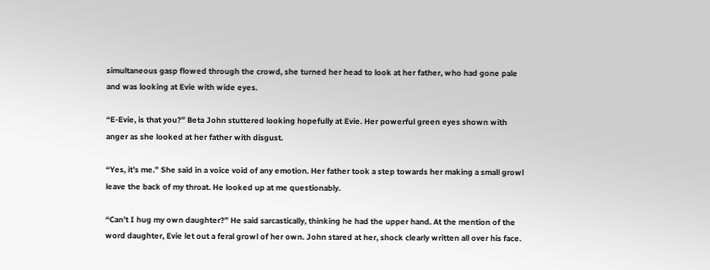simultaneous gasp flowed through the crowd, she turned her head to look at her father, who had gone pale and was looking at Evie with wide eyes.

“E-Evie, is that you?” Beta John stuttered looking hopefully at Evie. Her powerful green eyes shown with anger as she looked at her father with disgust.

“Yes, it’s me.” She said in a voice void of any emotion. Her father took a step towards her making a small growl leave the back of my throat. He looked up at me questionably.

“Can’t I hug my own daughter?” He said sarcastically, thinking he had the upper hand. At the mention of the word daughter, Evie let out a feral growl of her own. John stared at her, shock clearly written all over his face.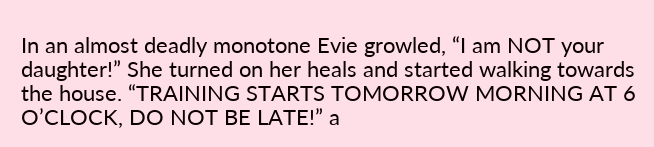In an almost deadly monotone Evie growled, “I am NOT your daughter!” She turned on her heals and started walking towards the house. “TRAINING STARTS TOMORROW MORNING AT 6 O’CLOCK, DO NOT BE LATE!” a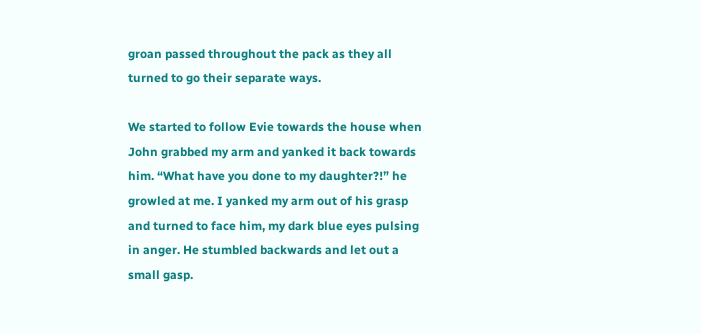groan passed throughout the pack as they all turned to go their separate ways.

We started to follow Evie towards the house when John grabbed my arm and yanked it back towards him. “What have you done to my daughter?!” he growled at me. I yanked my arm out of his grasp and turned to face him, my dark blue eyes pulsing in anger. He stumbled backwards and let out a small gasp.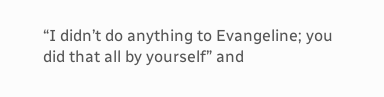“I didn’t do anything to Evangeline; you did that all by yourself” and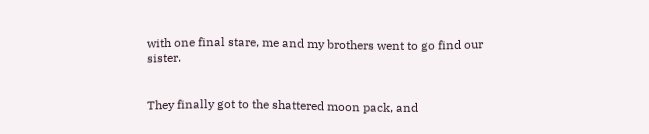with one final stare, me and my brothers went to go find our sister.


They finally got to the shattered moon pack, and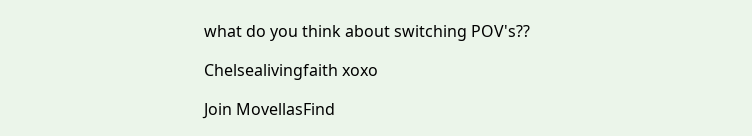what do you think about switching POV's??

Chelsealivingfaith xoxo

Join MovellasFind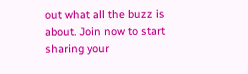out what all the buzz is about. Join now to start sharing your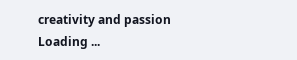creativity and passion
Loading ...